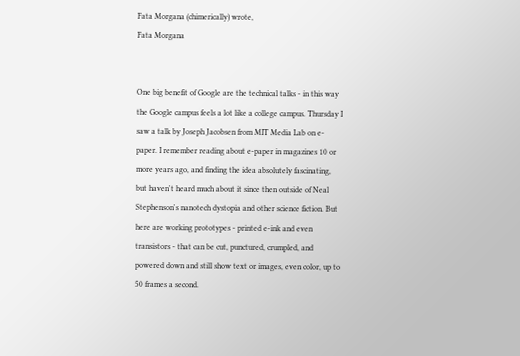Fata Morgana (chimerically) wrote,
Fata Morgana


One big benefit of Google are the technical talks - in this way the Google campus feels a lot like a college campus. Thursday I saw a talk by Joseph Jacobsen from MIT Media Lab on e-paper. I remember reading about e-paper in magazines 10 or more years ago, and finding the idea absolutely fascinating, but haven't heard much about it since then outside of Neal Stephenson's nanotech dystopia and other science fiction. But here are working prototypes - printed e-ink and even transistors - that can be cut, punctured, crumpled, and powered down and still show text or images, even color, up to 50 frames a second.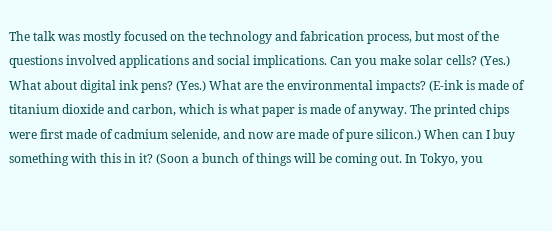The talk was mostly focused on the technology and fabrication process, but most of the questions involved applications and social implications. Can you make solar cells? (Yes.) What about digital ink pens? (Yes.) What are the environmental impacts? (E-ink is made of titanium dioxide and carbon, which is what paper is made of anyway. The printed chips were first made of cadmium selenide, and now are made of pure silicon.) When can I buy something with this in it? (Soon a bunch of things will be coming out. In Tokyo, you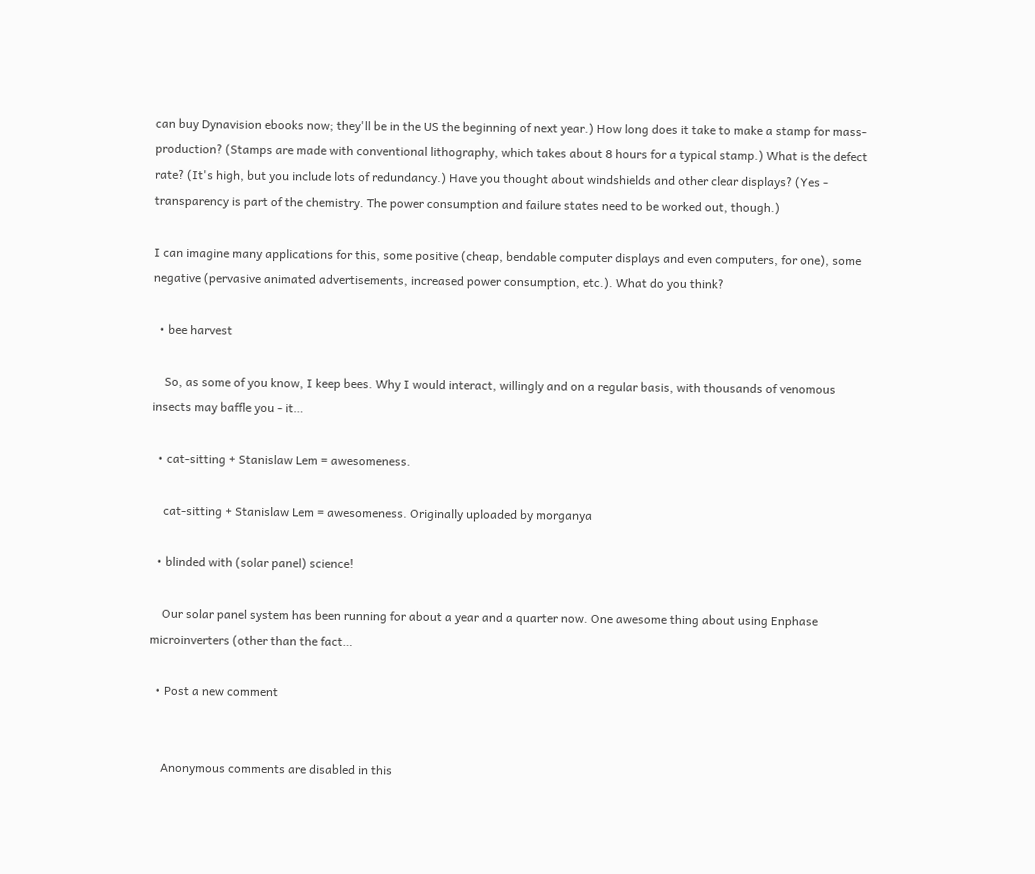can buy Dynavision ebooks now; they'll be in the US the beginning of next year.) How long does it take to make a stamp for mass-production? (Stamps are made with conventional lithography, which takes about 8 hours for a typical stamp.) What is the defect rate? (It's high, but you include lots of redundancy.) Have you thought about windshields and other clear displays? (Yes - transparency is part of the chemistry. The power consumption and failure states need to be worked out, though.)

I can imagine many applications for this, some positive (cheap, bendable computer displays and even computers, for one), some negative (pervasive animated advertisements, increased power consumption, etc.). What do you think?

  • bee harvest

    So, as some of you know, I keep bees. Why I would interact, willingly and on a regular basis, with thousands of venomous insects may baffle you - it…

  • cat-sitting + Stanislaw Lem = awesomeness.

    cat-sitting + Stanislaw Lem = awesomeness. Originally uploaded by morganya

  • blinded with (solar panel) science!

    Our solar panel system has been running for about a year and a quarter now. One awesome thing about using Enphase microinverters (other than the fact…

  • Post a new comment


    Anonymous comments are disabled in this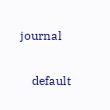journal

    default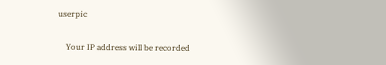userpic

    Your IP address will be recorded